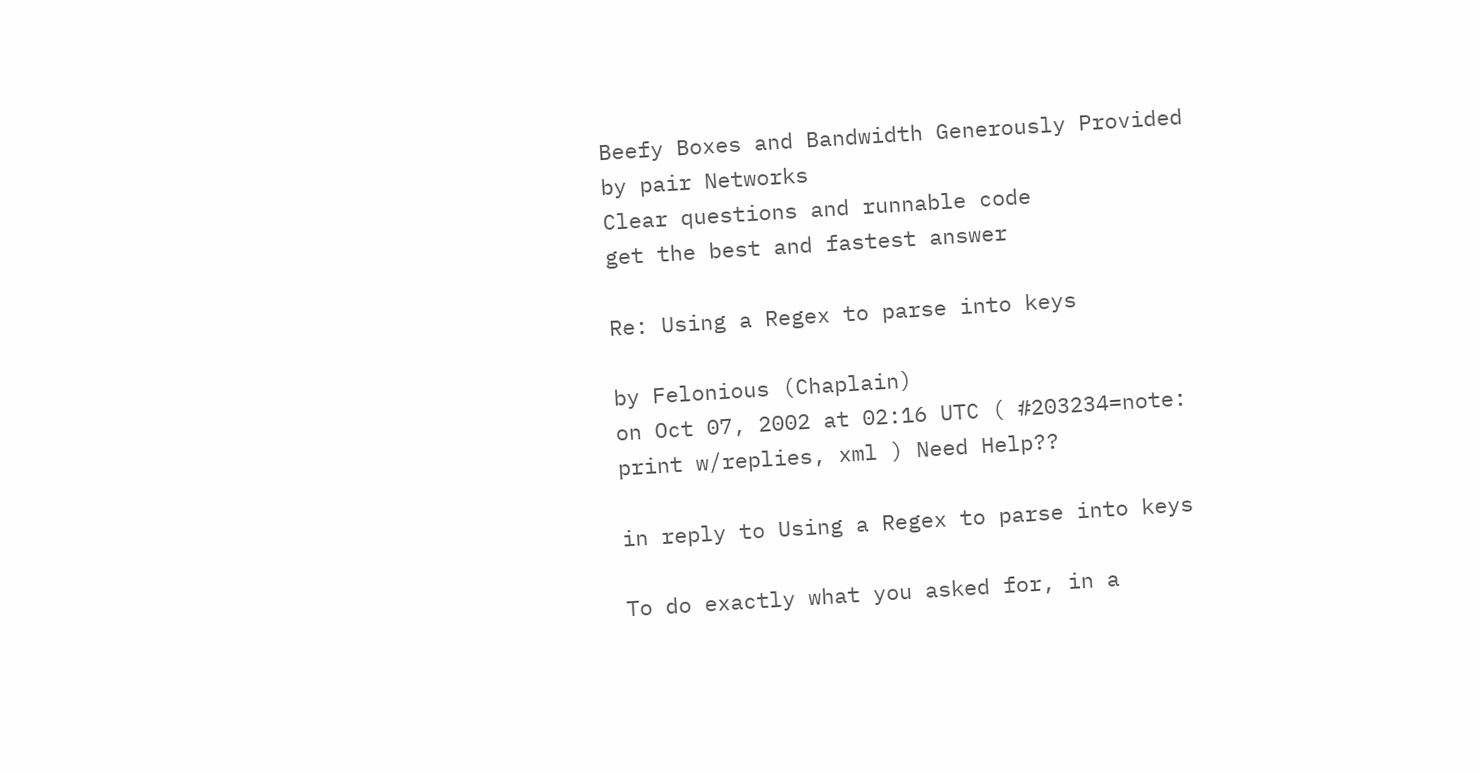Beefy Boxes and Bandwidth Generously Provided by pair Networks
Clear questions and runnable code
get the best and fastest answer

Re: Using a Regex to parse into keys

by Felonious (Chaplain)
on Oct 07, 2002 at 02:16 UTC ( #203234=note: print w/replies, xml ) Need Help??

in reply to Using a Regex to parse into keys

To do exactly what you asked for, in a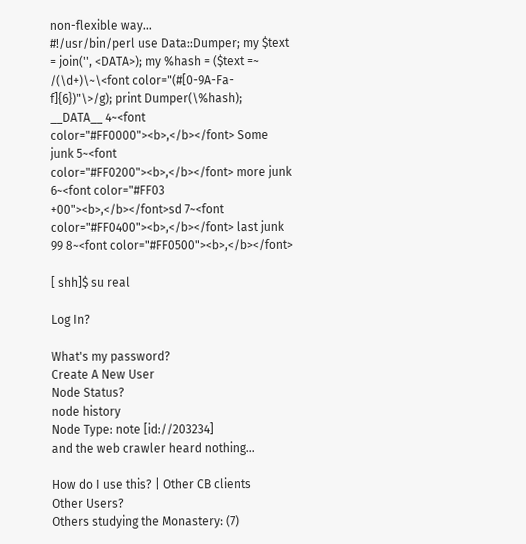non-flexible way...
#!/usr/bin/perl use Data::Dumper; my $text = join('', <DATA>); my %hash = ($text =~ /(\d+)\~\<font color="(#[0-9A-Fa-f]{6})"\>/g); print Dumper(\%hash); __DATA__ 4~<font color="#FF0000"><b>,</b></font> Some junk 5~<font color="#FF0200"><b>,</b></font> more junk 6~<font color="#FF03 +00"><b>,</b></font>sd 7~<font color="#FF0400"><b>,</b></font> last junk 99 8~<font color="#FF0500"><b>,</b></font>

[ shh]$ su real

Log In?

What's my password?
Create A New User
Node Status?
node history
Node Type: note [id://203234]
and the web crawler heard nothing...

How do I use this? | Other CB clients
Other Users?
Others studying the Monastery: (7)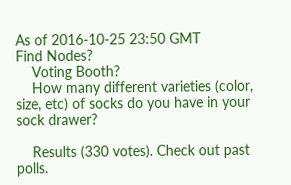As of 2016-10-25 23:50 GMT
Find Nodes?
    Voting Booth?
    How many different varieties (color, size, etc) of socks do you have in your sock drawer?

    Results (330 votes). Check out past polls.